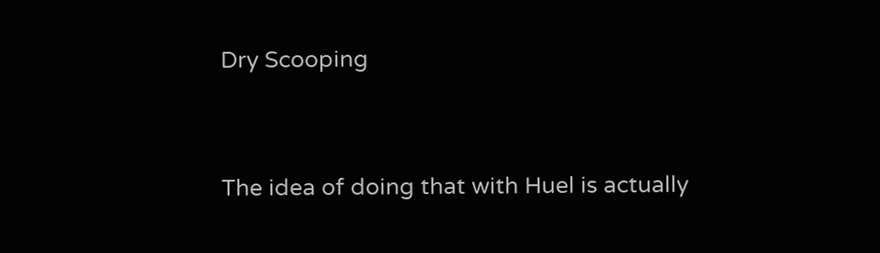Dry Scooping



The idea of doing that with Huel is actually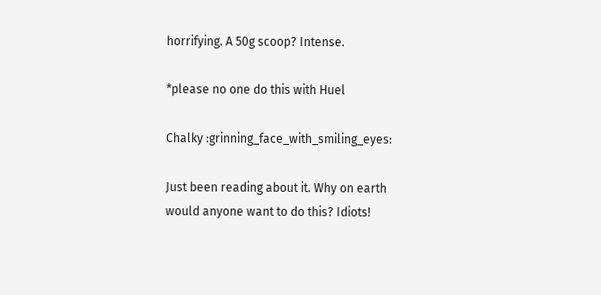horrifying. A 50g scoop? Intense.

*please no one do this with Huel

Chalky :grinning_face_with_smiling_eyes:

Just been reading about it. Why on earth would anyone want to do this? Idiots!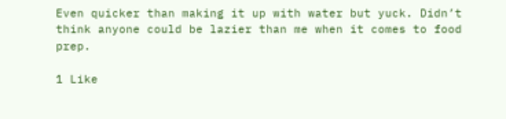Even quicker than making it up with water but yuck. Didn’t think anyone could be lazier than me when it comes to food prep.

1 Like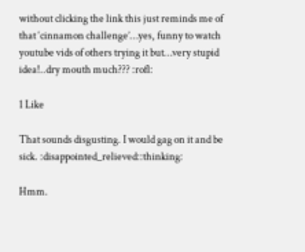without clicking the link this just reminds me of that ‘cinnamon challenge’…yes, funny to watch youtube vids of others trying it but…very stupid idea!..dry mouth much??? :rofl:

1 Like

That sounds disgusting. I would gag on it and be sick. :disappointed_relieved::thinking:

Hmm.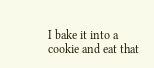I bake it into a cookie and eat that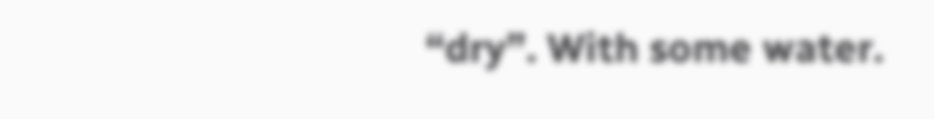“dry”. With some water.